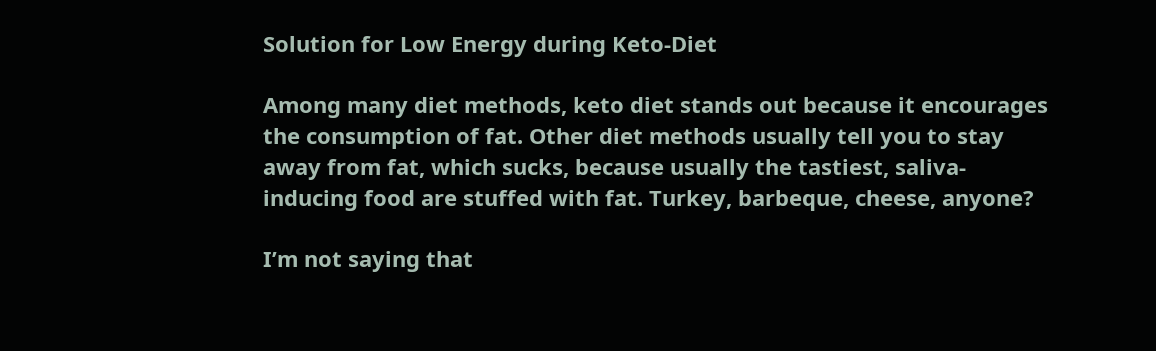Solution for Low Energy during Keto-Diet

Among many diet methods, keto diet stands out because it encourages the consumption of fat. Other diet methods usually tell you to stay away from fat, which sucks, because usually the tastiest, saliva-inducing food are stuffed with fat. Turkey, barbeque, cheese, anyone?

I’m not saying that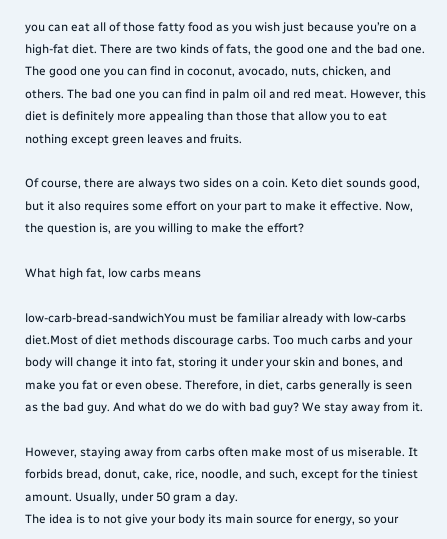you can eat all of those fatty food as you wish just because you’re on a high-fat diet. There are two kinds of fats, the good one and the bad one. The good one you can find in coconut, avocado, nuts, chicken, and others. The bad one you can find in palm oil and red meat. However, this diet is definitely more appealing than those that allow you to eat nothing except green leaves and fruits.

Of course, there are always two sides on a coin. Keto diet sounds good, but it also requires some effort on your part to make it effective. Now, the question is, are you willing to make the effort?

What high fat, low carbs means

low-carb-bread-sandwichYou must be familiar already with low-carbs diet.Most of diet methods discourage carbs. Too much carbs and your body will change it into fat, storing it under your skin and bones, and make you fat or even obese. Therefore, in diet, carbs generally is seen as the bad guy. And what do we do with bad guy? We stay away from it.

However, staying away from carbs often make most of us miserable. It forbids bread, donut, cake, rice, noodle, and such, except for the tiniest amount. Usually, under 50 gram a day.
The idea is to not give your body its main source for energy, so your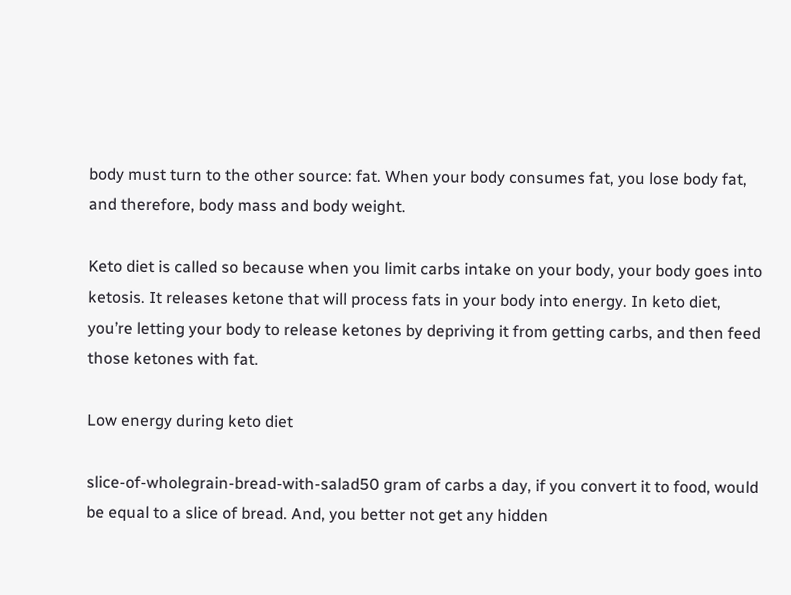body must turn to the other source: fat. When your body consumes fat, you lose body fat, and therefore, body mass and body weight.

Keto diet is called so because when you limit carbs intake on your body, your body goes into ketosis. It releases ketone that will process fats in your body into energy. In keto diet, you’re letting your body to release ketones by depriving it from getting carbs, and then feed those ketones with fat.

Low energy during keto diet

slice-of-wholegrain-bread-with-salad50 gram of carbs a day, if you convert it to food, would be equal to a slice of bread. And, you better not get any hidden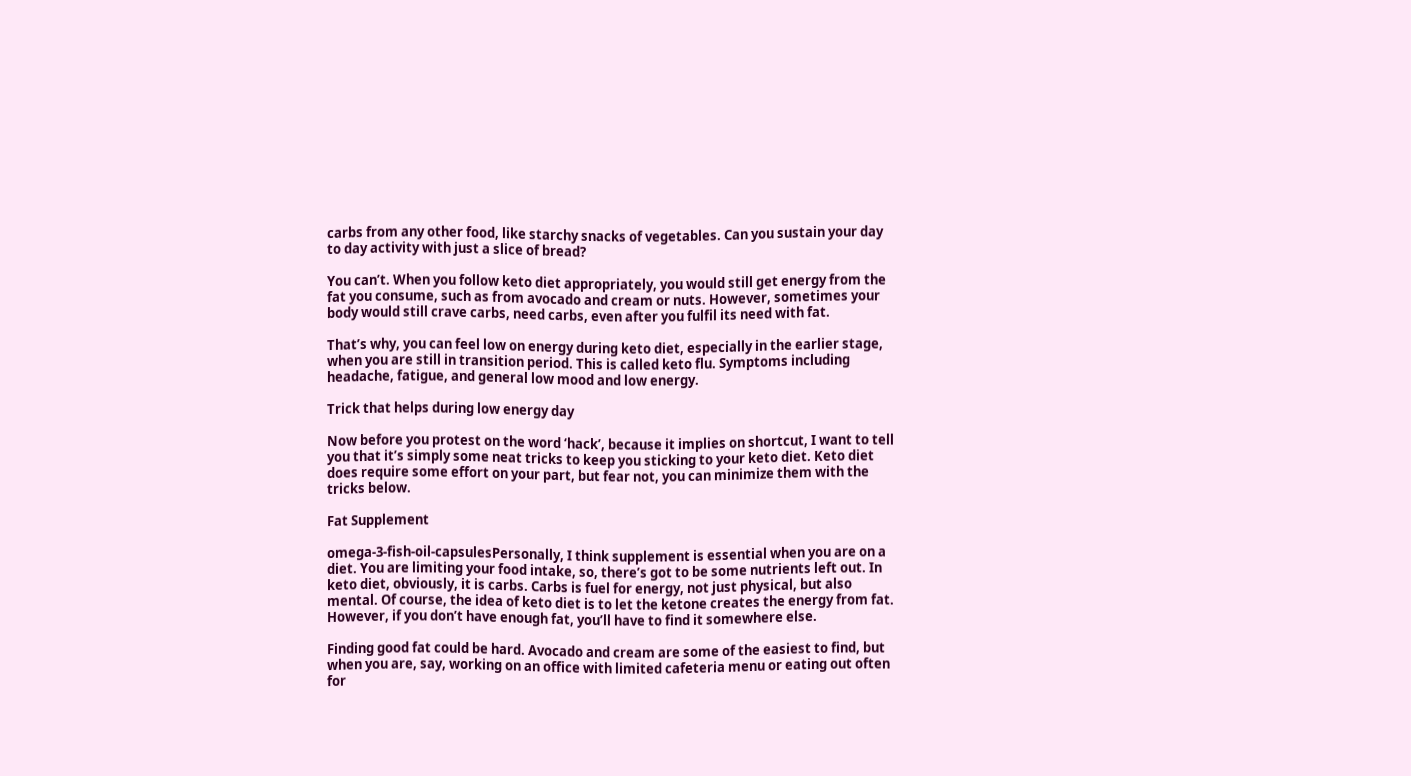carbs from any other food, like starchy snacks of vegetables. Can you sustain your day to day activity with just a slice of bread?

You can’t. When you follow keto diet appropriately, you would still get energy from the fat you consume, such as from avocado and cream or nuts. However, sometimes your body would still crave carbs, need carbs, even after you fulfil its need with fat.

That’s why, you can feel low on energy during keto diet, especially in the earlier stage, when you are still in transition period. This is called keto flu. Symptoms including headache, fatigue, and general low mood and low energy.

Trick that helps during low energy day

Now before you protest on the word ‘hack’, because it implies on shortcut, I want to tell you that it’s simply some neat tricks to keep you sticking to your keto diet. Keto diet does require some effort on your part, but fear not, you can minimize them with the tricks below.

Fat Supplement

omega-3-fish-oil-capsulesPersonally, I think supplement is essential when you are on a diet. You are limiting your food intake, so, there’s got to be some nutrients left out. In keto diet, obviously, it is carbs. Carbs is fuel for energy, not just physical, but also mental. Of course, the idea of keto diet is to let the ketone creates the energy from fat. However, if you don’t have enough fat, you’ll have to find it somewhere else.

Finding good fat could be hard. Avocado and cream are some of the easiest to find, but when you are, say, working on an office with limited cafeteria menu or eating out often for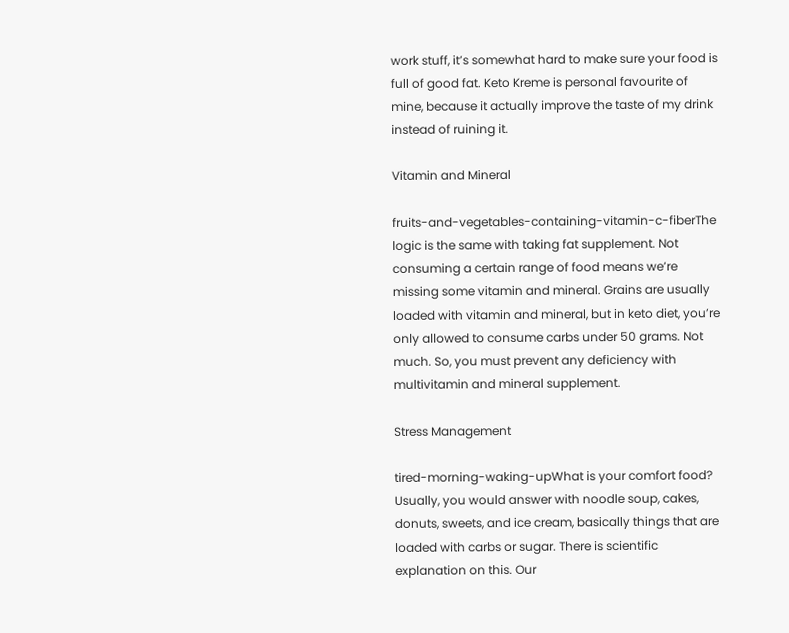work stuff, it’s somewhat hard to make sure your food is full of good fat. Keto Kreme is personal favourite of mine, because it actually improve the taste of my drink instead of ruining it.

Vitamin and Mineral

fruits-and-vegetables-containing-vitamin-c-fiberThe logic is the same with taking fat supplement. Not consuming a certain range of food means we’re missing some vitamin and mineral. Grains are usually loaded with vitamin and mineral, but in keto diet, you’re only allowed to consume carbs under 50 grams. Not much. So, you must prevent any deficiency with multivitamin and mineral supplement.

Stress Management

tired-morning-waking-upWhat is your comfort food? Usually, you would answer with noodle soup, cakes, donuts, sweets, and ice cream, basically things that are loaded with carbs or sugar. There is scientific explanation on this. Our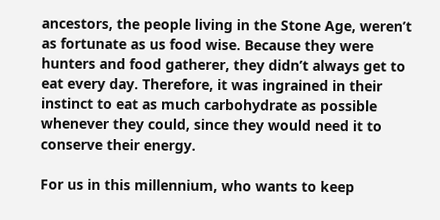ancestors, the people living in the Stone Age, weren’t as fortunate as us food wise. Because they were hunters and food gatherer, they didn’t always get to eat every day. Therefore, it was ingrained in their instinct to eat as much carbohydrate as possible whenever they could, since they would need it to conserve their energy.

For us in this millennium, who wants to keep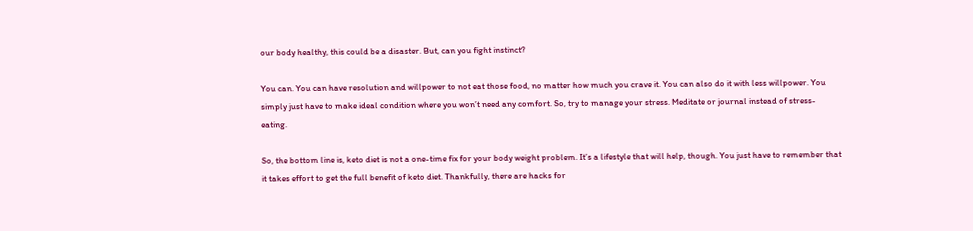our body healthy, this could be a disaster. But, can you fight instinct?

You can. You can have resolution and willpower to not eat those food, no matter how much you crave it. You can also do it with less willpower. You simply just have to make ideal condition where you won’t need any comfort. So, try to manage your stress. Meditate or journal instead of stress-eating.

So, the bottom line is, keto diet is not a one-time fix for your body weight problem. It’s a lifestyle that will help, though. You just have to remember that it takes effort to get the full benefit of keto diet. Thankfully, there are hacks for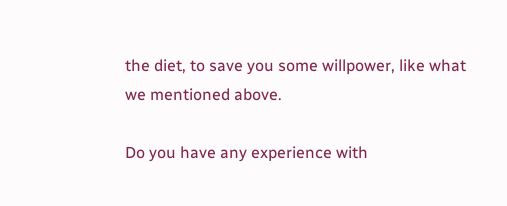the diet, to save you some willpower, like what we mentioned above.

Do you have any experience with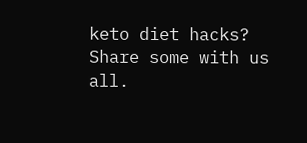keto diet hacks? Share some with us all.